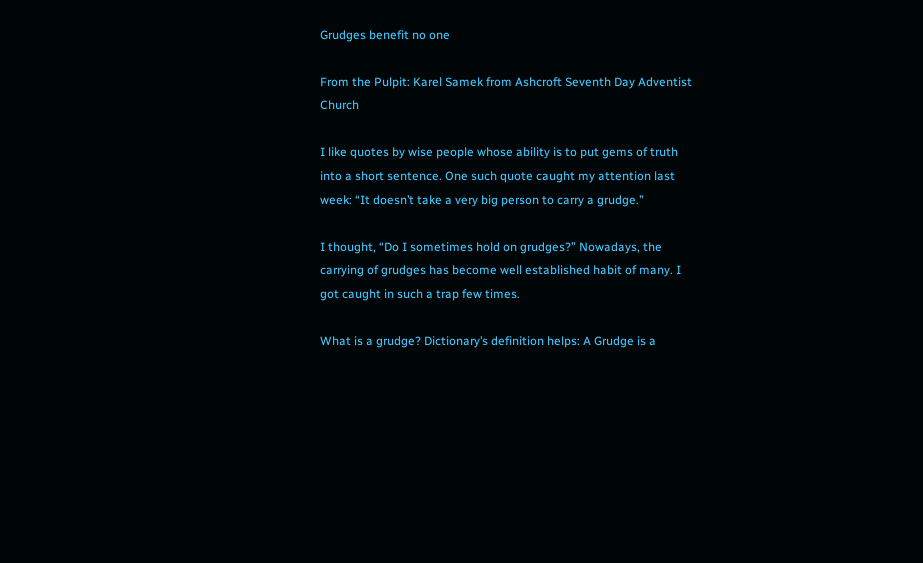Grudges benefit no one

From the Pulpit: Karel Samek from Ashcroft Seventh Day Adventist Church

I like quotes by wise people whose ability is to put gems of truth into a short sentence. One such quote caught my attention last week: “It doesn’t take a very big person to carry a grudge.”

I thought, “Do I sometimes hold on grudges?” Nowadays, the carrying of grudges has become well established habit of many. I got caught in such a trap few times.

What is a grudge? Dictionary’s definition helps: A Grudge is a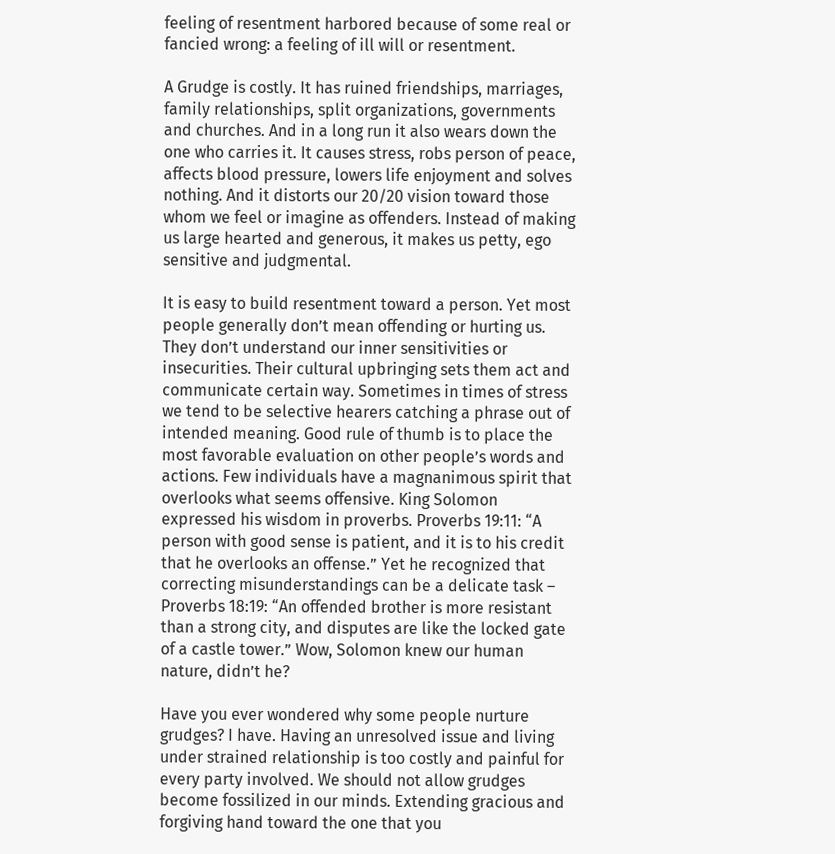feeling of resentment harbored because of some real or fancied wrong: a feeling of ill will or resentment.

A Grudge is costly. It has ruined friendships, marriages, family relationships, split organizations, governments and churches. And in a long run it also wears down the one who carries it. It causes stress, robs person of peace, affects blood pressure, lowers life enjoyment and solves nothing. And it distorts our 20/20 vision toward those whom we feel or imagine as offenders. Instead of making us large hearted and generous, it makes us petty, ego sensitive and judgmental.

It is easy to build resentment toward a person. Yet most people generally don’t mean offending or hurting us. They don’t understand our inner sensitivities or insecurities. Their cultural upbringing sets them act and communicate certain way. Sometimes in times of stress we tend to be selective hearers catching a phrase out of intended meaning. Good rule of thumb is to place the most favorable evaluation on other people’s words and actions. Few individuals have a magnanimous spirit that overlooks what seems offensive. King Solomon expressed his wisdom in proverbs. Proverbs 19:11: “A person with good sense is patient, and it is to his credit that he overlooks an offense.” Yet he recognized that correcting misunderstandings can be a delicate task – Proverbs 18:19: “An offended brother is more resistant than a strong city, and disputes are like the locked gate of a castle tower.” Wow, Solomon knew our human nature, didn’t he?

Have you ever wondered why some people nurture grudges? I have. Having an unresolved issue and living under strained relationship is too costly and painful for every party involved. We should not allow grudges become fossilized in our minds. Extending gracious and forgiving hand toward the one that you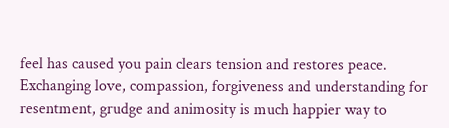feel has caused you pain clears tension and restores peace.  Exchanging love, compassion, forgiveness and understanding for resentment, grudge and animosity is much happier way to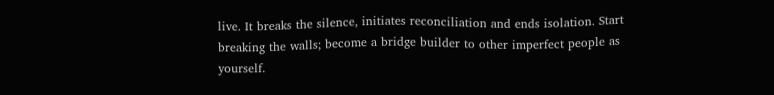live. It breaks the silence, initiates reconciliation and ends isolation. Start breaking the walls; become a bridge builder to other imperfect people as yourself.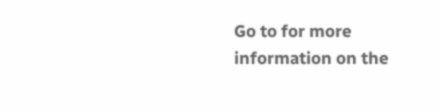Go to for more information on the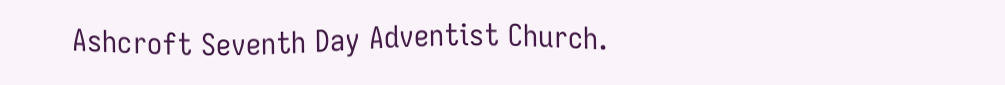Ashcroft Seventh Day Adventist Church.